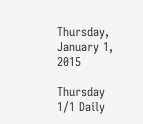Thursday, January 1, 2015

Thursday 1/1 Daily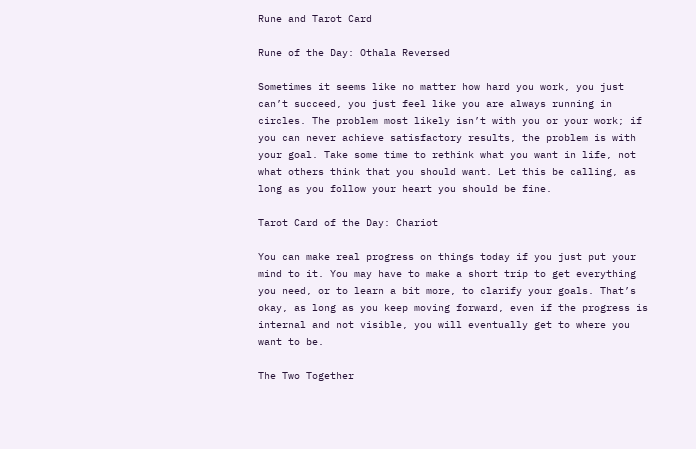Rune and Tarot Card

Rune of the Day: Othala Reversed

Sometimes it seems like no matter how hard you work, you just can’t succeed, you just feel like you are always running in circles. The problem most likely isn’t with you or your work; if you can never achieve satisfactory results, the problem is with your goal. Take some time to rethink what you want in life, not what others think that you should want. Let this be calling, as long as you follow your heart you should be fine.

Tarot Card of the Day: Chariot

You can make real progress on things today if you just put your mind to it. You may have to make a short trip to get everything you need, or to learn a bit more, to clarify your goals. That’s okay, as long as you keep moving forward, even if the progress is internal and not visible, you will eventually get to where you want to be.

The Two Together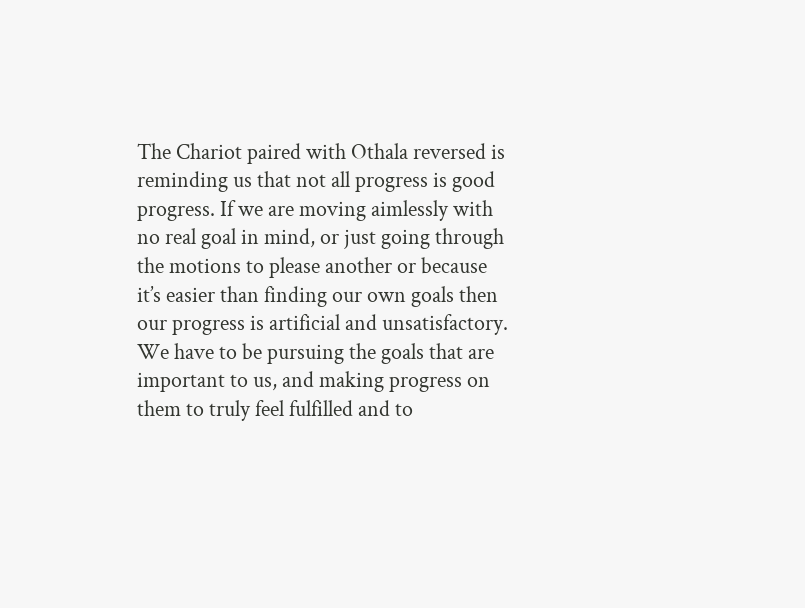The Chariot paired with Othala reversed is reminding us that not all progress is good progress. If we are moving aimlessly with no real goal in mind, or just going through the motions to please another or because it’s easier than finding our own goals then our progress is artificial and unsatisfactory. We have to be pursuing the goals that are important to us, and making progress on them to truly feel fulfilled and to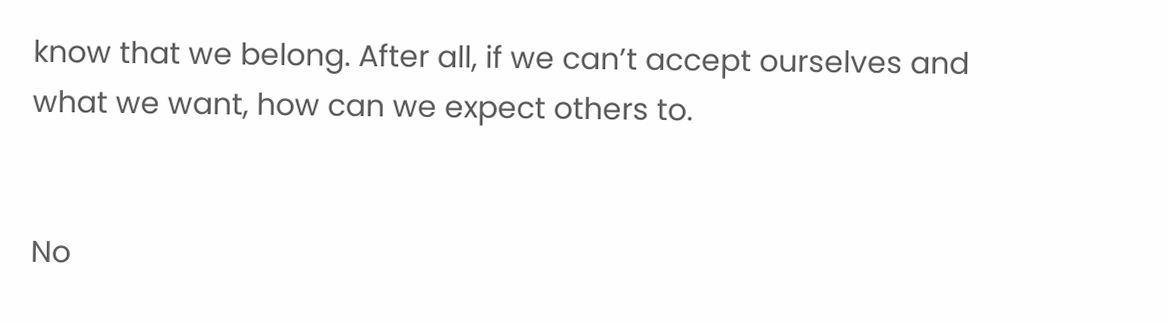know that we belong. After all, if we can’t accept ourselves and what we want, how can we expect others to.


No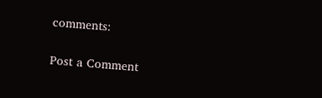comments:

Post a Comment